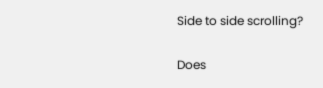Side to side scrolling?

Does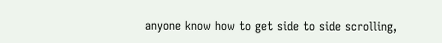anyone know how to get side to side scrolling,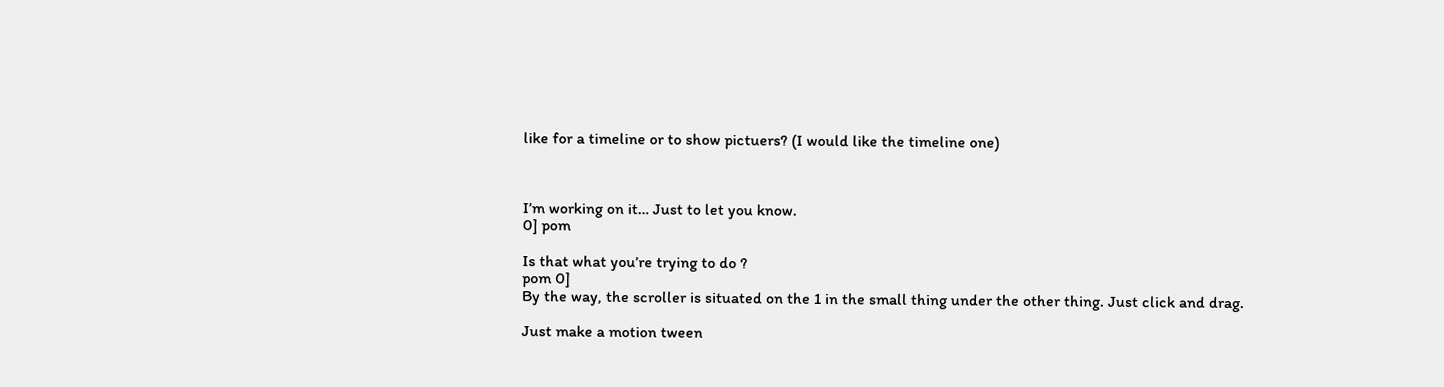like for a timeline or to show pictuers? (I would like the timeline one)



I’m working on it… Just to let you know.
0] pom

Is that what you’re trying to do ?
pom 0]
By the way, the scroller is situated on the 1 in the small thing under the other thing. Just click and drag.

Just make a motion tween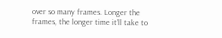over so many frames. Longer the frames, the longer time it’ll take to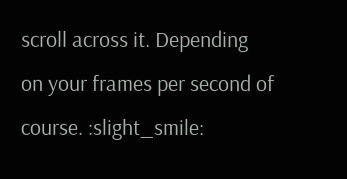scroll across it. Depending on your frames per second of course. :slight_smile: